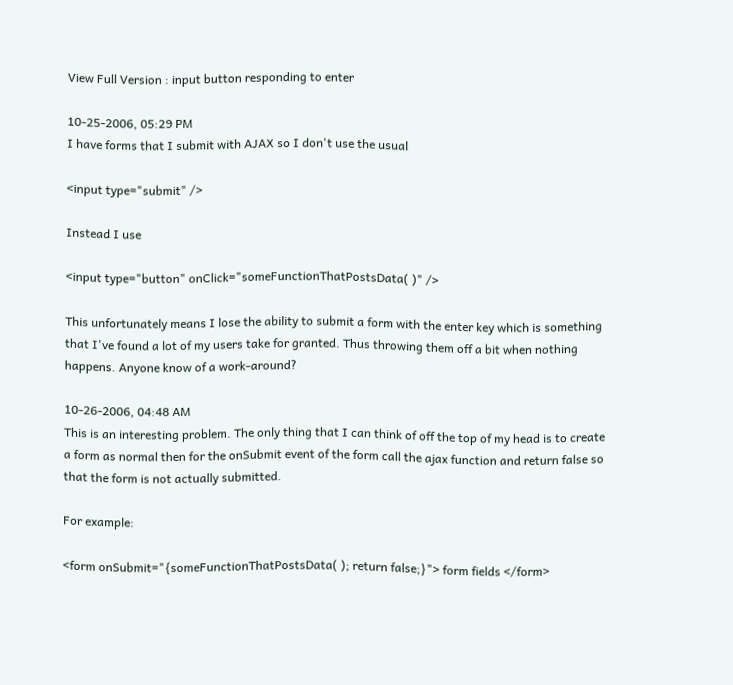View Full Version : input button responding to enter

10-25-2006, 05:29 PM
I have forms that I submit with AJAX so I don't use the usual

<input type="submit" />

Instead I use

<input type="button" onClick="someFunctionThatPostsData( )" />

This unfortunately means I lose the ability to submit a form with the enter key which is something that I've found a lot of my users take for granted. Thus throwing them off a bit when nothing happens. Anyone know of a work-around?

10-26-2006, 04:48 AM
This is an interesting problem. The only thing that I can think of off the top of my head is to create a form as normal then for the onSubmit event of the form call the ajax function and return false so that the form is not actually submitted.

For example:

<form onSubmit="{someFunctionThatPostsData( ); return false;}"> form fields </form>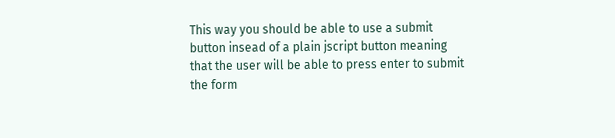This way you should be able to use a submit button insead of a plain jscript button meaning that the user will be able to press enter to submit the form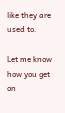like they are used to.

Let me know how you get on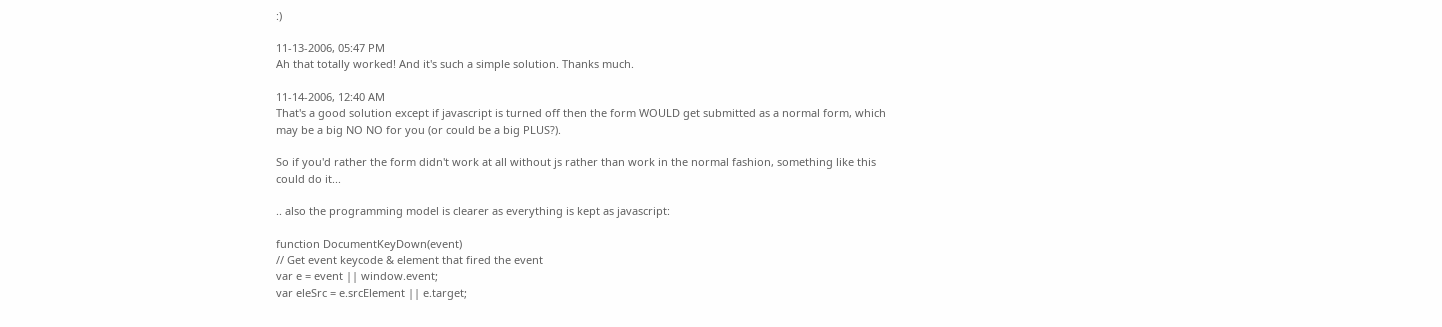:)

11-13-2006, 05:47 PM
Ah that totally worked! And it's such a simple solution. Thanks much.

11-14-2006, 12:40 AM
That's a good solution except if javascript is turned off then the form WOULD get submitted as a normal form, which may be a big NO NO for you (or could be a big PLUS?).

So if you'd rather the form didn't work at all without js rather than work in the normal fashion, something like this could do it...

.. also the programming model is clearer as everything is kept as javascript:

function DocumentKeyDown(event)
// Get event keycode & element that fired the event
var e = event || window.event;
var eleSrc = e.srcElement || e.target;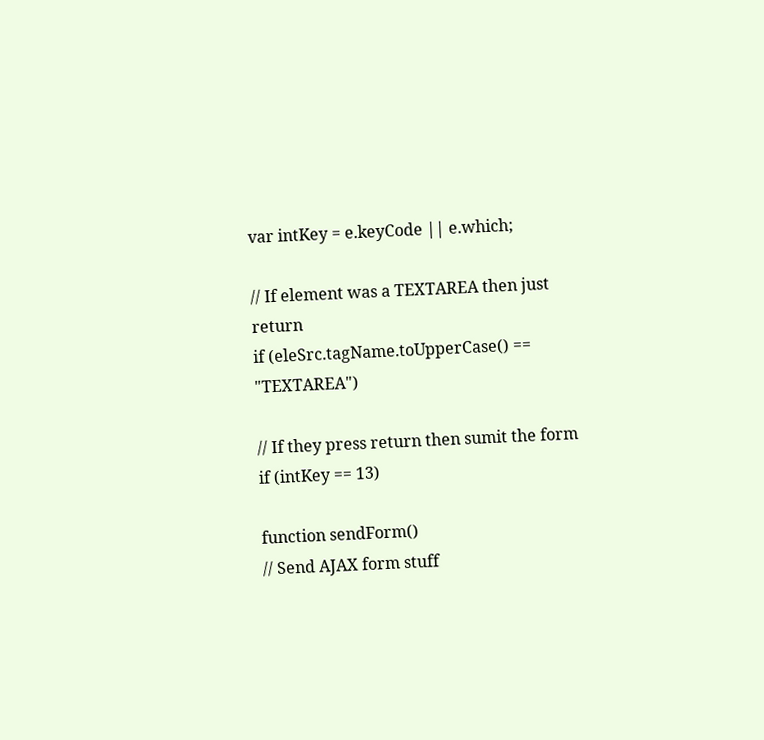var intKey = e.keyCode || e.which;

// If element was a TEXTAREA then just return
if (eleSrc.tagName.toUpperCase() == "TEXTAREA")

// If they press return then sumit the form
if (intKey == 13)

function sendForm()
// Send AJAX form stuff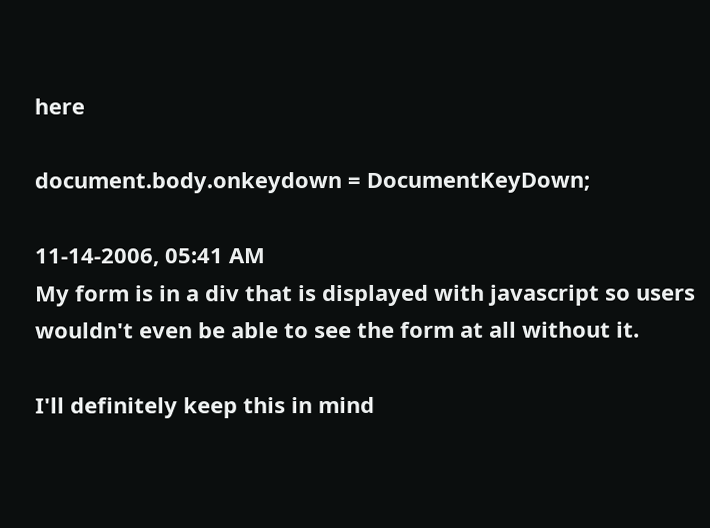here

document.body.onkeydown = DocumentKeyDown;

11-14-2006, 05:41 AM
My form is in a div that is displayed with javascript so users wouldn't even be able to see the form at all without it.

I'll definitely keep this in mind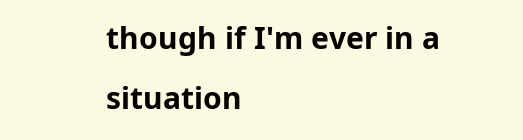though if I'm ever in a situation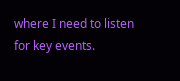where I need to listen for key events.